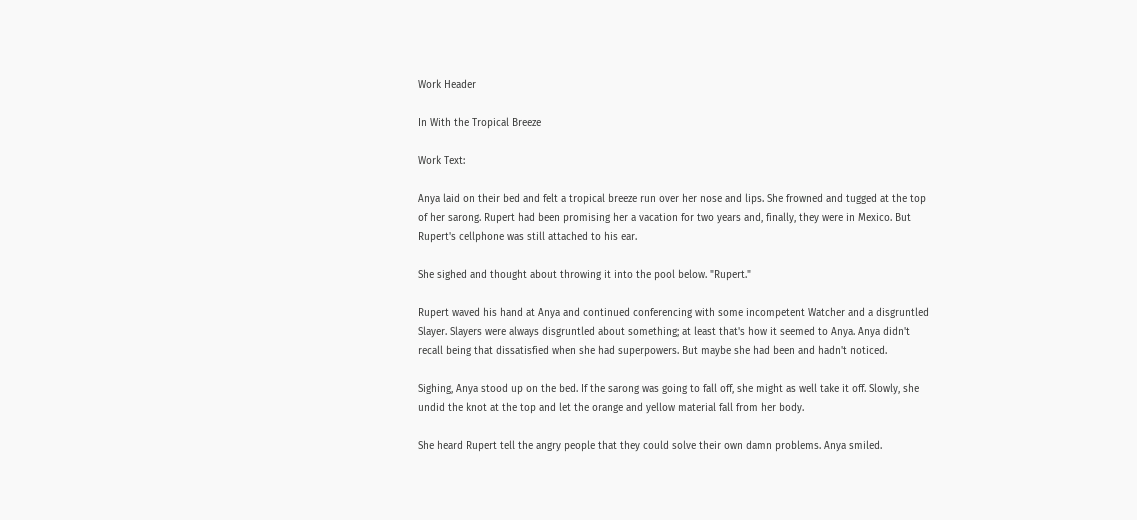Work Header

In With the Tropical Breeze

Work Text:

Anya laid on their bed and felt a tropical breeze run over her nose and lips. She frowned and tugged at the top of her sarong. Rupert had been promising her a vacation for two years and, finally, they were in Mexico. But Rupert's cellphone was still attached to his ear.

She sighed and thought about throwing it into the pool below. "Rupert."

Rupert waved his hand at Anya and continued conferencing with some incompetent Watcher and a disgruntled Slayer. Slayers were always disgruntled about something; at least that's how it seemed to Anya. Anya didn't recall being that dissatisfied when she had superpowers. But maybe she had been and hadn't noticed.

Sighing, Anya stood up on the bed. If the sarong was going to fall off, she might as well take it off. Slowly, she undid the knot at the top and let the orange and yellow material fall from her body.

She heard Rupert tell the angry people that they could solve their own damn problems. Anya smiled.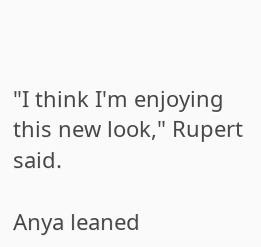"I think I'm enjoying this new look," Rupert said.

Anya leaned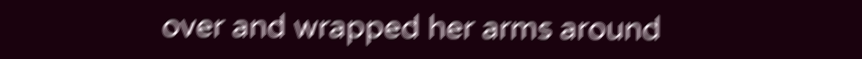over and wrapped her arms around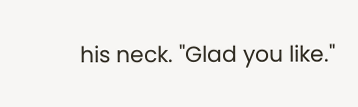his neck. "Glad you like."